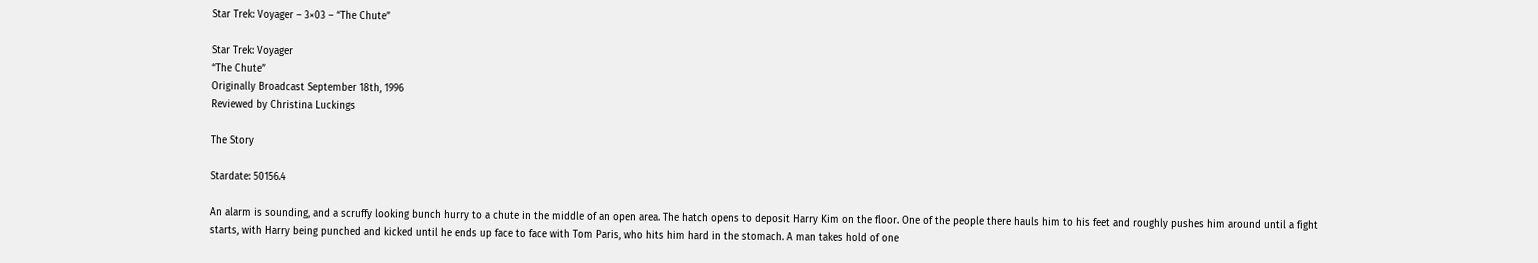Star Trek: Voyager – 3×03 – “The Chute”

Star Trek: Voyager
“The Chute”
Originally Broadcast September 18th, 1996
Reviewed by Christina Luckings

The Story

Stardate: 50156.4

An alarm is sounding, and a scruffy looking bunch hurry to a chute in the middle of an open area. The hatch opens to deposit Harry Kim on the floor. One of the people there hauls him to his feet and roughly pushes him around until a fight starts, with Harry being punched and kicked until he ends up face to face with Tom Paris, who hits him hard in the stomach. A man takes hold of one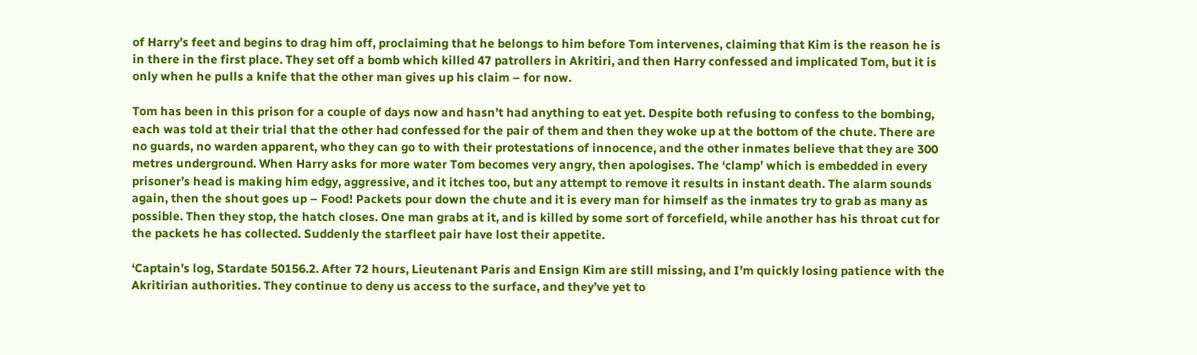of Harry’s feet and begins to drag him off, proclaiming that he belongs to him before Tom intervenes, claiming that Kim is the reason he is in there in the first place. They set off a bomb which killed 47 patrollers in Akritiri, and then Harry confessed and implicated Tom, but it is only when he pulls a knife that the other man gives up his claim – for now.

Tom has been in this prison for a couple of days now and hasn’t had anything to eat yet. Despite both refusing to confess to the bombing, each was told at their trial that the other had confessed for the pair of them and then they woke up at the bottom of the chute. There are no guards, no warden apparent, who they can go to with their protestations of innocence, and the other inmates believe that they are 300 metres underground. When Harry asks for more water Tom becomes very angry, then apologises. The ‘clamp’ which is embedded in every prisoner’s head is making him edgy, aggressive, and it itches too, but any attempt to remove it results in instant death. The alarm sounds again, then the shout goes up – Food! Packets pour down the chute and it is every man for himself as the inmates try to grab as many as possible. Then they stop, the hatch closes. One man grabs at it, and is killed by some sort of forcefield, while another has his throat cut for the packets he has collected. Suddenly the starfleet pair have lost their appetite.

‘Captain’s log, Stardate 50156.2. After 72 hours, Lieutenant Paris and Ensign Kim are still missing, and I’m quickly losing patience with the Akritirian authorities. They continue to deny us access to the surface, and they’ve yet to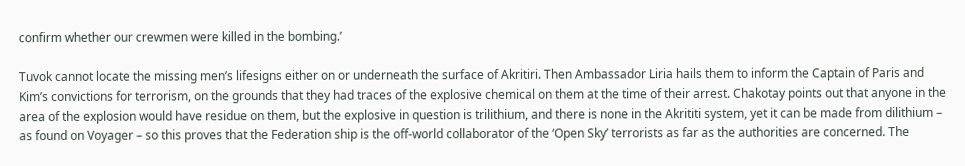confirm whether our crewmen were killed in the bombing.’

Tuvok cannot locate the missing men’s lifesigns either on or underneath the surface of Akritiri. Then Ambassador Liria hails them to inform the Captain of Paris and Kim’s convictions for terrorism, on the grounds that they had traces of the explosive chemical on them at the time of their arrest. Chakotay points out that anyone in the area of the explosion would have residue on them, but the explosive in question is trilithium, and there is none in the Akrititi system, yet it can be made from dilithium – as found on Voyager – so this proves that the Federation ship is the off-world collaborator of the ‘Open Sky’ terrorists as far as the authorities are concerned. The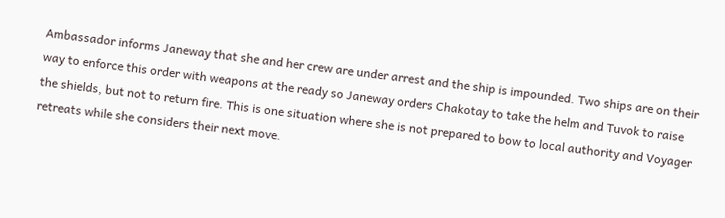Ambassador informs Janeway that she and her crew are under arrest and the ship is impounded. Two ships are on their way to enforce this order with weapons at the ready so Janeway orders Chakotay to take the helm and Tuvok to raise the shields, but not to return fire. This is one situation where she is not prepared to bow to local authority and Voyager retreats while she considers their next move.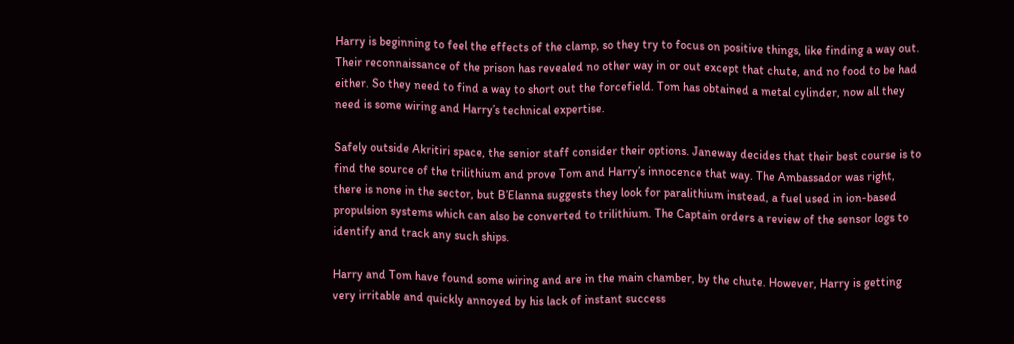Harry is beginning to feel the effects of the clamp, so they try to focus on positive things, like finding a way out. Their reconnaissance of the prison has revealed no other way in or out except that chute, and no food to be had either. So they need to find a way to short out the forcefield. Tom has obtained a metal cylinder, now all they need is some wiring and Harry’s technical expertise.

Safely outside Akritiri space, the senior staff consider their options. Janeway decides that their best course is to find the source of the trilithium and prove Tom and Harry’s innocence that way. The Ambassador was right, there is none in the sector, but B’Elanna suggests they look for paralithium instead, a fuel used in ion-based propulsion systems which can also be converted to trilithium. The Captain orders a review of the sensor logs to identify and track any such ships.

Harry and Tom have found some wiring and are in the main chamber, by the chute. However, Harry is getting very irritable and quickly annoyed by his lack of instant success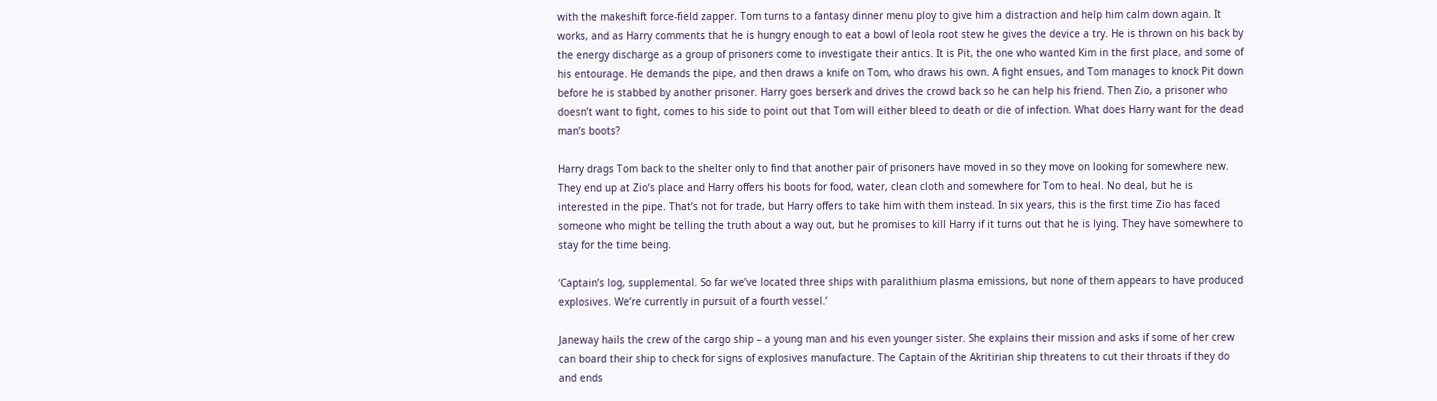with the makeshift force-field zapper. Tom turns to a fantasy dinner menu ploy to give him a distraction and help him calm down again. It works, and as Harry comments that he is hungry enough to eat a bowl of leola root stew he gives the device a try. He is thrown on his back by the energy discharge as a group of prisoners come to investigate their antics. It is Pit, the one who wanted Kim in the first place, and some of his entourage. He demands the pipe, and then draws a knife on Tom, who draws his own. A fight ensues, and Tom manages to knock Pit down before he is stabbed by another prisoner. Harry goes berserk and drives the crowd back so he can help his friend. Then Zio, a prisoner who doesn’t want to fight, comes to his side to point out that Tom will either bleed to death or die of infection. What does Harry want for the dead man’s boots?

Harry drags Tom back to the shelter only to find that another pair of prisoners have moved in so they move on looking for somewhere new. They end up at Zio’s place and Harry offers his boots for food, water, clean cloth and somewhere for Tom to heal. No deal, but he is interested in the pipe. That’s not for trade, but Harry offers to take him with them instead. In six years, this is the first time Zio has faced someone who might be telling the truth about a way out, but he promises to kill Harry if it turns out that he is lying. They have somewhere to stay for the time being.

‘Captain’s log, supplemental. So far we’ve located three ships with paralithium plasma emissions, but none of them appears to have produced explosives. We’re currently in pursuit of a fourth vessel.’

Janeway hails the crew of the cargo ship – a young man and his even younger sister. She explains their mission and asks if some of her crew can board their ship to check for signs of explosives manufacture. The Captain of the Akritirian ship threatens to cut their throats if they do and ends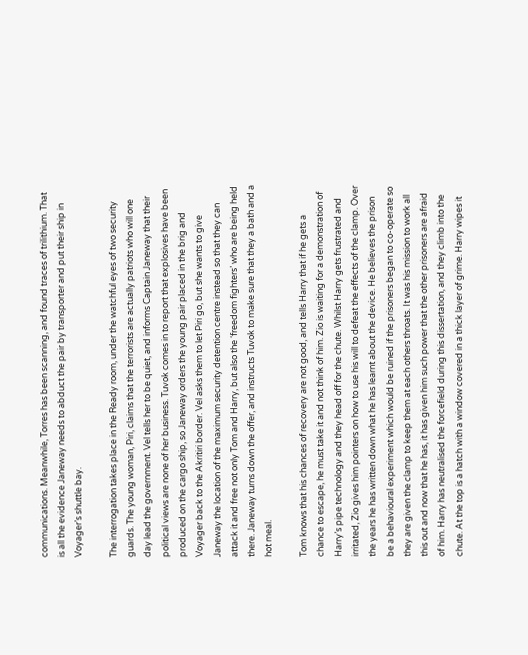communications. Meanwhile, Torres has been scanning, and found traces of trilithium. That is all the evidence Janeway needs to abduct the pair by transporter and put their ship in Voyager’s shuttle bay.

The interrogation takes place in the Ready room, under the watchful eyes of two security guards. The young woman, Piri, claims that the terrorists are actually patriots who will one day lead the government. Vel tells her to be quiet, and informs Captain Janeway that their political views are none of her business. Tuvok comes in to report that explosives have been produced on the cargo ship, so Janeway orders the young pair placed in the brig and Voyager back to the Akritiri border. Vel asks them to let Piri go, but she wants to give Janeway the location of the maximum security detention centre instead so that they can attack it and free not only Tom and Harry, but also the ‘freedom fighters’ who are being held there. Janeway turns down the offer, and instructs Tuvok to make sure that they a bath and a hot meal.

Tom knows that his chances of recovery are not good, and tells Harry that if he gets a chance to escape, he must take it and not think of him. Zio is waiting for a demonstration of Harry’s pipe technology and they head off for the chute. Whilst Harry gets frustrated and irritated, Zio gives him pointers on how to use his will to defeat the effects of the clamp. Over the years he has written down what he has learnt about the device. He believes the prison be a behavioural experiment which would be ruined if the prisoners began to co-operate so they are given the clamp to keep them at each others throats. It was his mission to work all this out and now that he has, it has given him such power that the other prisoners are afraid of him. Harry has neutralised the forcefield during this dissertation, and they climb into the chute. At the top is a hatch with a window covered in a thick layer of grime. Harry wipes it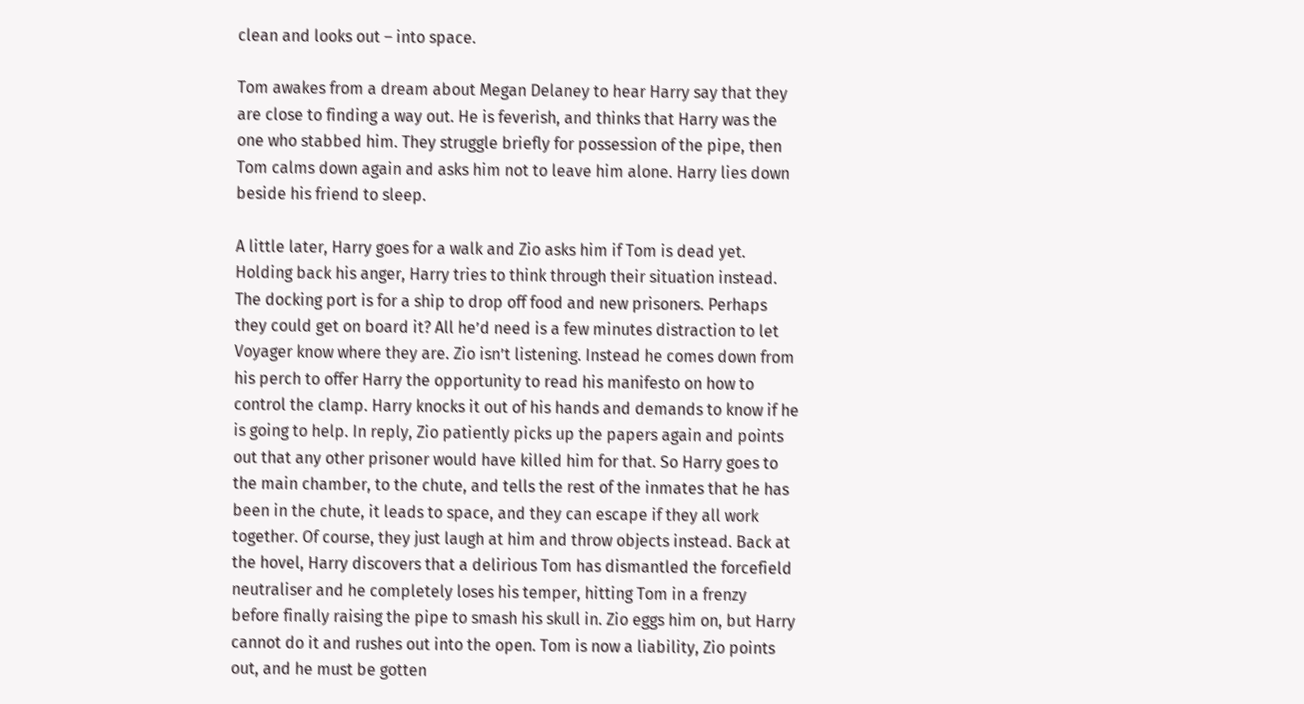clean and looks out – into space.

Tom awakes from a dream about Megan Delaney to hear Harry say that they are close to finding a way out. He is feverish, and thinks that Harry was the one who stabbed him. They struggle briefly for possession of the pipe, then Tom calms down again and asks him not to leave him alone. Harry lies down beside his friend to sleep.

A little later, Harry goes for a walk and Zio asks him if Tom is dead yet. Holding back his anger, Harry tries to think through their situation instead. The docking port is for a ship to drop off food and new prisoners. Perhaps they could get on board it? All he’d need is a few minutes distraction to let Voyager know where they are. Zio isn’t listening. Instead he comes down from his perch to offer Harry the opportunity to read his manifesto on how to control the clamp. Harry knocks it out of his hands and demands to know if he is going to help. In reply, Zio patiently picks up the papers again and points out that any other prisoner would have killed him for that. So Harry goes to the main chamber, to the chute, and tells the rest of the inmates that he has been in the chute, it leads to space, and they can escape if they all work together. Of course, they just laugh at him and throw objects instead. Back at the hovel, Harry discovers that a delirious Tom has dismantled the forcefield neutraliser and he completely loses his temper, hitting Tom in a frenzy before finally raising the pipe to smash his skull in. Zio eggs him on, but Harry cannot do it and rushes out into the open. Tom is now a liability, Zio points out, and he must be gotten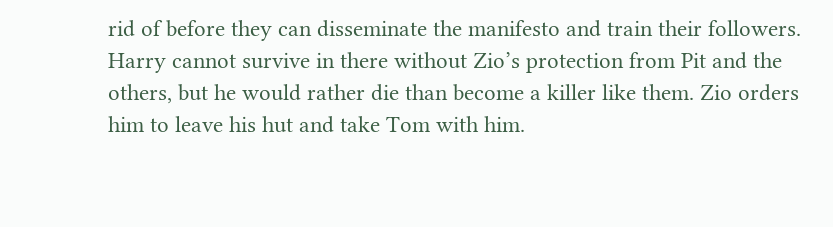rid of before they can disseminate the manifesto and train their followers. Harry cannot survive in there without Zio’s protection from Pit and the others, but he would rather die than become a killer like them. Zio orders him to leave his hut and take Tom with him.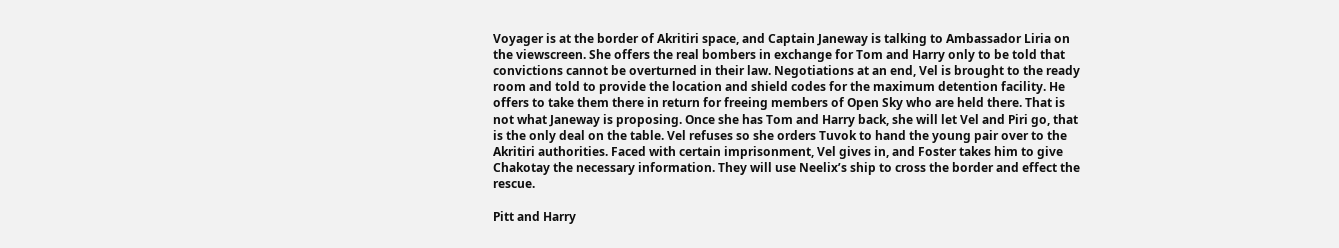Voyager is at the border of Akritiri space, and Captain Janeway is talking to Ambassador Liria on the viewscreen. She offers the real bombers in exchange for Tom and Harry only to be told that convictions cannot be overturned in their law. Negotiations at an end, Vel is brought to the ready room and told to provide the location and shield codes for the maximum detention facility. He offers to take them there in return for freeing members of Open Sky who are held there. That is not what Janeway is proposing. Once she has Tom and Harry back, she will let Vel and Piri go, that is the only deal on the table. Vel refuses so she orders Tuvok to hand the young pair over to the Akritiri authorities. Faced with certain imprisonment, Vel gives in, and Foster takes him to give Chakotay the necessary information. They will use Neelix’s ship to cross the border and effect the rescue.

Pitt and Harry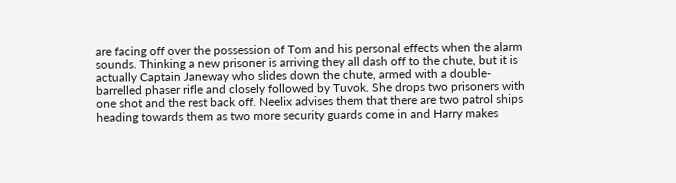are facing off over the possession of Tom and his personal effects when the alarm sounds. Thinking a new prisoner is arriving they all dash off to the chute, but it is actually Captain Janeway who slides down the chute, armed with a double-barrelled phaser rifle and closely followed by Tuvok. She drops two prisoners with one shot and the rest back off. Neelix advises them that there are two patrol ships heading towards them as two more security guards come in and Harry makes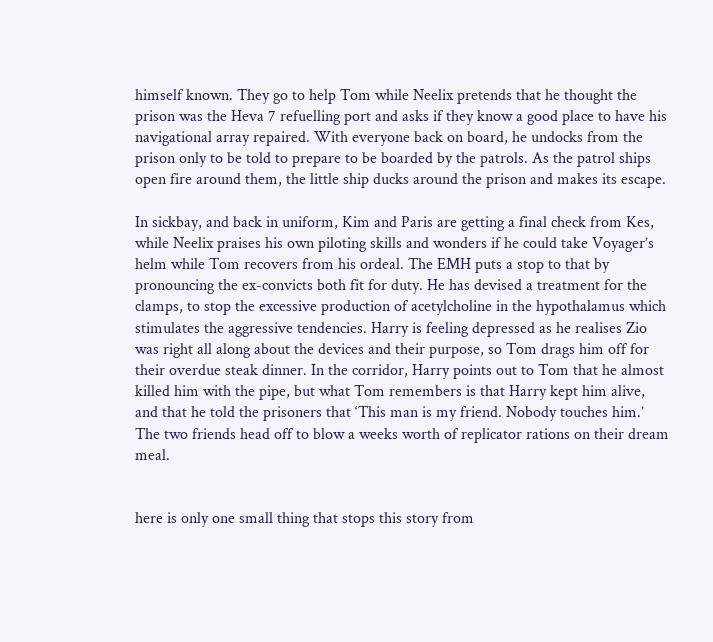himself known. They go to help Tom while Neelix pretends that he thought the prison was the Heva 7 refuelling port and asks if they know a good place to have his navigational array repaired. With everyone back on board, he undocks from the prison only to be told to prepare to be boarded by the patrols. As the patrol ships open fire around them, the little ship ducks around the prison and makes its escape.

In sickbay, and back in uniform, Kim and Paris are getting a final check from Kes, while Neelix praises his own piloting skills and wonders if he could take Voyager’s helm while Tom recovers from his ordeal. The EMH puts a stop to that by pronouncing the ex-convicts both fit for duty. He has devised a treatment for the clamps, to stop the excessive production of acetylcholine in the hypothalamus which stimulates the aggressive tendencies. Harry is feeling depressed as he realises Zio was right all along about the devices and their purpose, so Tom drags him off for their overdue steak dinner. In the corridor, Harry points out to Tom that he almost killed him with the pipe, but what Tom remembers is that Harry kept him alive, and that he told the prisoners that ‘This man is my friend. Nobody touches him.’ The two friends head off to blow a weeks worth of replicator rations on their dream meal.


here is only one small thing that stops this story from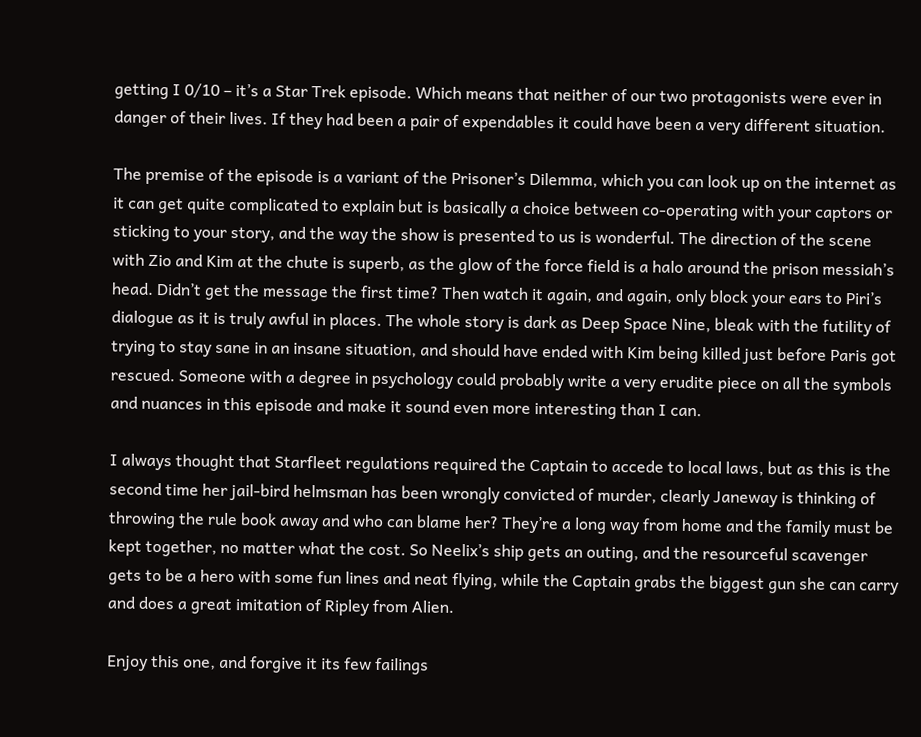getting I 0/10 – it’s a Star Trek episode. Which means that neither of our two protagonists were ever in danger of their lives. If they had been a pair of expendables it could have been a very different situation.

The premise of the episode is a variant of the Prisoner’s Dilemma, which you can look up on the internet as it can get quite complicated to explain but is basically a choice between co-operating with your captors or sticking to your story, and the way the show is presented to us is wonderful. The direction of the scene with Zio and Kim at the chute is superb, as the glow of the force field is a halo around the prison messiah’s head. Didn’t get the message the first time? Then watch it again, and again, only block your ears to Piri’s dialogue as it is truly awful in places. The whole story is dark as Deep Space Nine, bleak with the futility of trying to stay sane in an insane situation, and should have ended with Kim being killed just before Paris got rescued. Someone with a degree in psychology could probably write a very erudite piece on all the symbols and nuances in this episode and make it sound even more interesting than I can.

I always thought that Starfleet regulations required the Captain to accede to local laws, but as this is the second time her jail-bird helmsman has been wrongly convicted of murder, clearly Janeway is thinking of throwing the rule book away and who can blame her? They’re a long way from home and the family must be kept together, no matter what the cost. So Neelix’s ship gets an outing, and the resourceful scavenger gets to be a hero with some fun lines and neat flying, while the Captain grabs the biggest gun she can carry and does a great imitation of Ripley from Alien.

Enjoy this one, and forgive it its few failings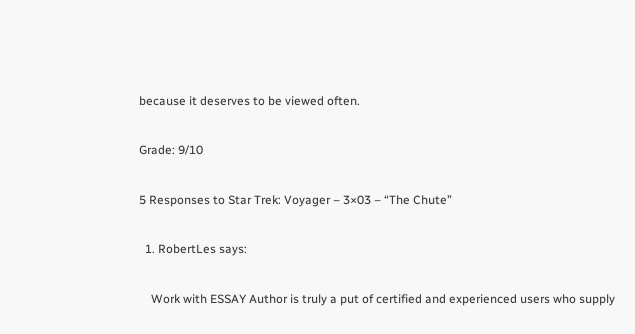because it deserves to be viewed often.

Grade: 9/10

5 Responses to Star Trek: Voyager – 3×03 – “The Chute”

  1. RobertLes says:

    Work with ESSAY Author is truly a put of certified and experienced users who supply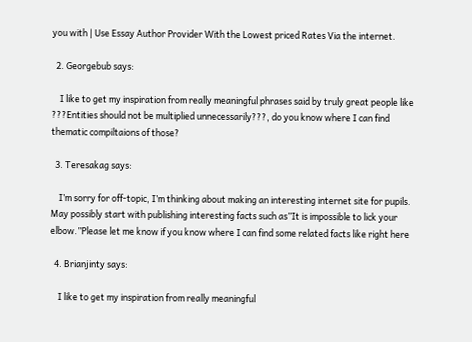you with | Use Essay Author Provider With the Lowest priced Rates Via the internet.

  2. Georgebub says:

    I like to get my inspiration from really meaningful phrases said by truly great people like ???Entities should not be multiplied unnecessarily???, do you know where I can find thematic compiltaions of those?

  3. Teresakag says:

    I’m sorry for off-topic, I’m thinking about making an interesting internet site for pupils. May possibly start with publishing interesting facts such as”It is impossible to lick your elbow.”Please let me know if you know where I can find some related facts like right here

  4. Brianjinty says:

    I like to get my inspiration from really meaningful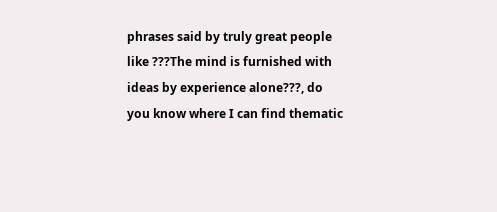phrases said by truly great people like ???The mind is furnished with ideas by experience alone???, do you know where I can find thematic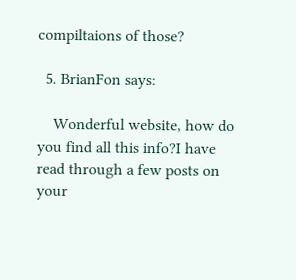compiltaions of those?

  5. BrianFon says:

    Wonderful website, how do you find all this info?I have read through a few posts on your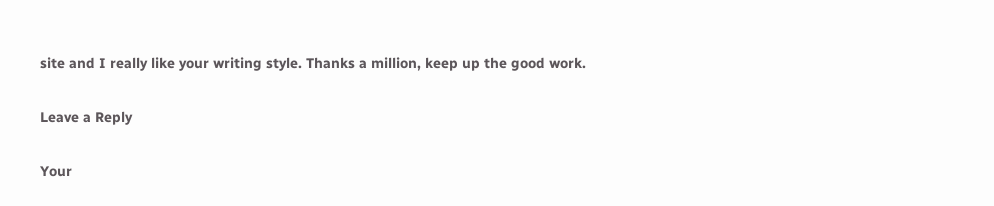site and I really like your writing style. Thanks a million, keep up the good work.

Leave a Reply

Your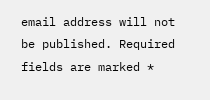email address will not be published. Required fields are marked *